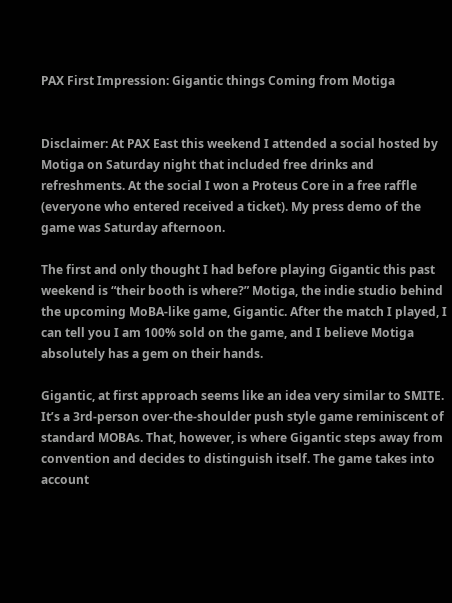PAX First Impression: Gigantic things Coming from Motiga


Disclaimer: At PAX East this weekend I attended a social hosted by Motiga on Saturday night that included free drinks and refreshments. At the social I won a Proteus Core in a free raffle (everyone who entered received a ticket). My press demo of the game was Saturday afternoon.

The first and only thought I had before playing Gigantic this past weekend is “their booth is where?” Motiga, the indie studio behind the upcoming MoBA-like game, Gigantic. After the match I played, I can tell you I am 100% sold on the game, and I believe Motiga absolutely has a gem on their hands.

Gigantic, at first approach seems like an idea very similar to SMITE. It’s a 3rd-person over-the-shoulder push style game reminiscent of standard MOBAs. That, however, is where Gigantic steps away from convention and decides to distinguish itself. The game takes into account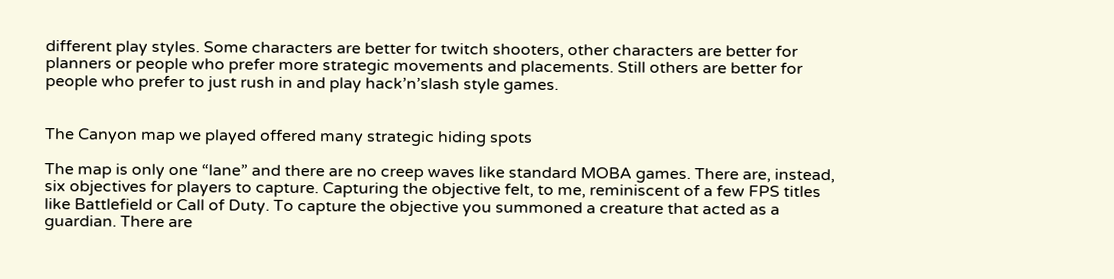different play styles. Some characters are better for twitch shooters, other characters are better for planners or people who prefer more strategic movements and placements. Still others are better for people who prefer to just rush in and play hack’n’slash style games.


The Canyon map we played offered many strategic hiding spots

The map is only one “lane” and there are no creep waves like standard MOBA games. There are, instead, six objectives for players to capture. Capturing the objective felt, to me, reminiscent of a few FPS titles like Battlefield or Call of Duty. To capture the objective you summoned a creature that acted as a guardian. There are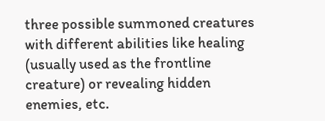three possible summoned creatures with different abilities like healing (usually used as the frontline creature) or revealing hidden enemies, etc.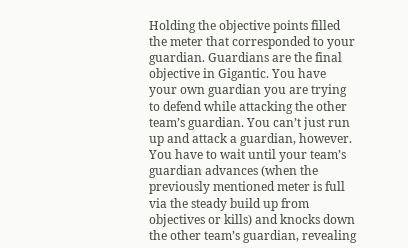Holding the objective points filled the meter that corresponded to your guardian. Guardians are the final objective in Gigantic. You have your own guardian you are trying to defend while attacking the other team’s guardian. You can’t just run up and attack a guardian, however. You have to wait until your team’s guardian advances (when the previously mentioned meter is full via the steady build up from objectives or kills) and knocks down the other team’s guardian, revealing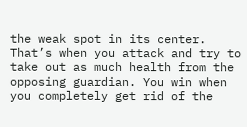the weak spot in its center. That’s when you attack and try to take out as much health from the opposing guardian. You win when you completely get rid of the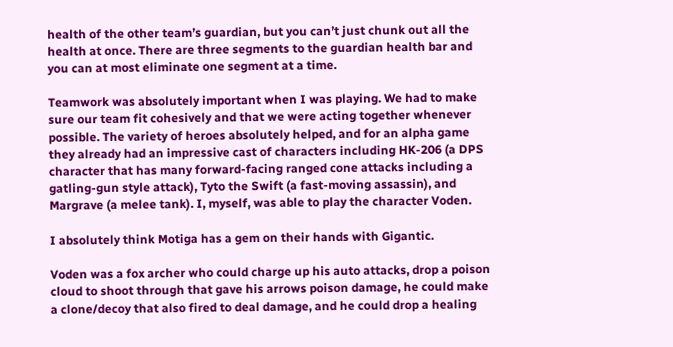health of the other team’s guardian, but you can’t just chunk out all the health at once. There are three segments to the guardian health bar and you can at most eliminate one segment at a time.

Teamwork was absolutely important when I was playing. We had to make sure our team fit cohesively and that we were acting together whenever possible. The variety of heroes absolutely helped, and for an alpha game they already had an impressive cast of characters including HK-206 (a DPS character that has many forward-facing ranged cone attacks including a gatling-gun style attack), Tyto the Swift (a fast-moving assassin), and Margrave (a melee tank). I, myself, was able to play the character Voden.

I absolutely think Motiga has a gem on their hands with Gigantic.

Voden was a fox archer who could charge up his auto attacks, drop a poison cloud to shoot through that gave his arrows poison damage, he could make a clone/decoy that also fired to deal damage, and he could drop a healing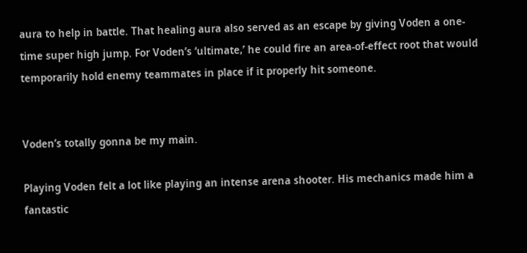aura to help in battle. That healing aura also served as an escape by giving Voden a one-time super high jump. For Voden’s ‘ultimate,’ he could fire an area-of-effect root that would temporarily hold enemy teammates in place if it properly hit someone.


Voden’s totally gonna be my main.

Playing Voden felt a lot like playing an intense arena shooter. His mechanics made him a fantastic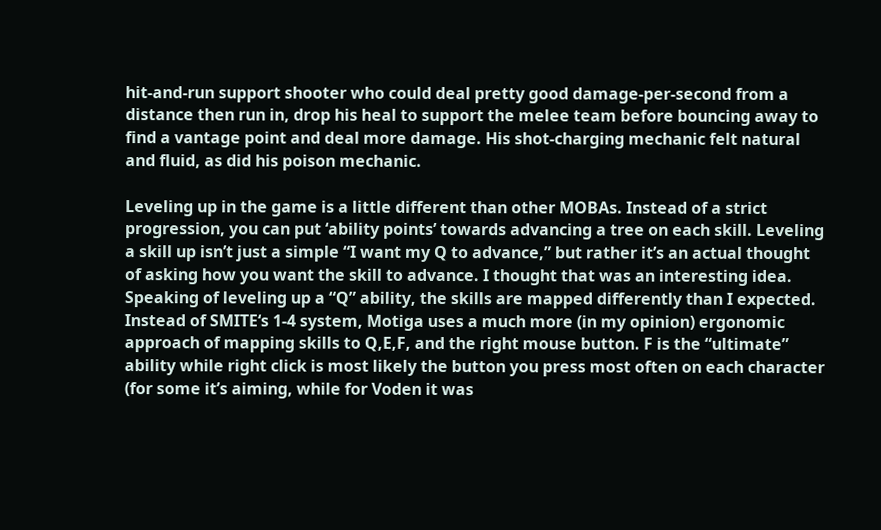hit-and-run support shooter who could deal pretty good damage-per-second from a distance then run in, drop his heal to support the melee team before bouncing away to find a vantage point and deal more damage. His shot-charging mechanic felt natural and fluid, as did his poison mechanic.

Leveling up in the game is a little different than other MOBAs. Instead of a strict progression, you can put ‘ability points’ towards advancing a tree on each skill. Leveling a skill up isn’t just a simple “I want my Q to advance,” but rather it’s an actual thought of asking how you want the skill to advance. I thought that was an interesting idea. Speaking of leveling up a “Q” ability, the skills are mapped differently than I expected. Instead of SMITE‘s 1-4 system, Motiga uses a much more (in my opinion) ergonomic approach of mapping skills to Q,E,F, and the right mouse button. F is the “ultimate” ability while right click is most likely the button you press most often on each character (for some it’s aiming, while for Voden it was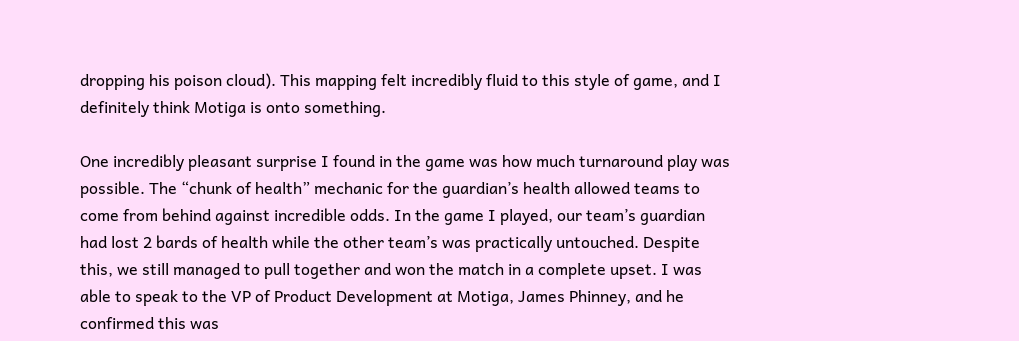dropping his poison cloud). This mapping felt incredibly fluid to this style of game, and I definitely think Motiga is onto something.

One incredibly pleasant surprise I found in the game was how much turnaround play was possible. The “chunk of health” mechanic for the guardian’s health allowed teams to come from behind against incredible odds. In the game I played, our team’s guardian had lost 2 bards of health while the other team’s was practically untouched. Despite this, we still managed to pull together and won the match in a complete upset. I was able to speak to the VP of Product Development at Motiga, James Phinney, and he confirmed this was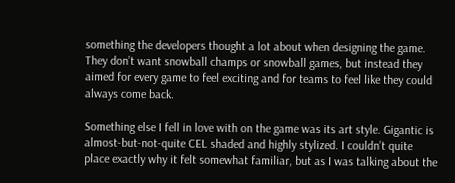something the developers thought a lot about when designing the game. They don’t want snowball champs or snowball games, but instead they aimed for every game to feel exciting and for teams to feel like they could always come back.

Something else I fell in love with on the game was its art style. Gigantic is almost-but-not-quite CEL shaded and highly stylized. I couldn’t quite place exactly why it felt somewhat familiar, but as I was talking about the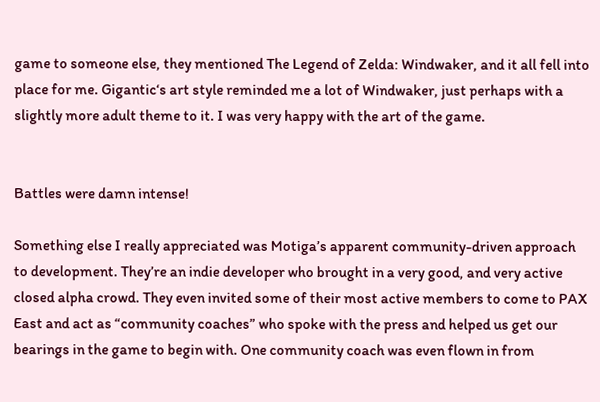game to someone else, they mentioned The Legend of Zelda: Windwaker, and it all fell into place for me. Gigantic‘s art style reminded me a lot of Windwaker, just perhaps with a slightly more adult theme to it. I was very happy with the art of the game.


Battles were damn intense!

Something else I really appreciated was Motiga’s apparent community-driven approach to development. They’re an indie developer who brought in a very good, and very active closed alpha crowd. They even invited some of their most active members to come to PAX East and act as “community coaches” who spoke with the press and helped us get our bearings in the game to begin with. One community coach was even flown in from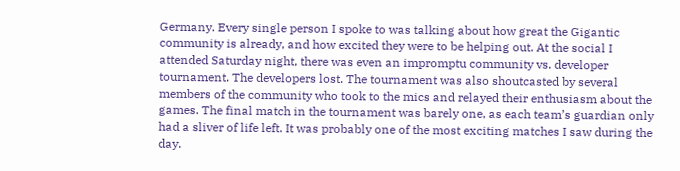Germany. Every single person I spoke to was talking about how great the Gigantic community is already, and how excited they were to be helping out. At the social I attended Saturday night, there was even an impromptu community vs. developer tournament. The developers lost. The tournament was also shoutcasted by several members of the community who took to the mics and relayed their enthusiasm about the games. The final match in the tournament was barely one, as each team’s guardian only had a sliver of life left. It was probably one of the most exciting matches I saw during the day.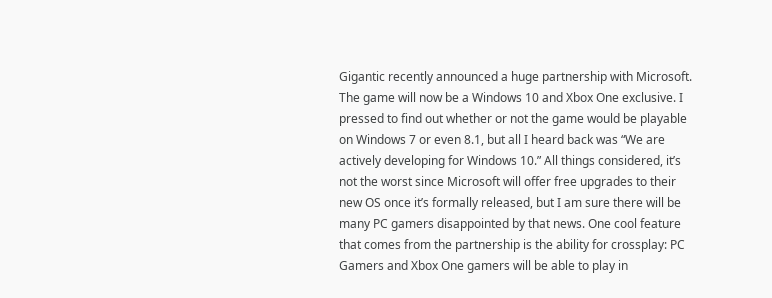Gigantic recently announced a huge partnership with Microsoft. The game will now be a Windows 10 and Xbox One exclusive. I pressed to find out whether or not the game would be playable on Windows 7 or even 8.1, but all I heard back was “We are actively developing for Windows 10.” All things considered, it’s not the worst since Microsoft will offer free upgrades to their new OS once it’s formally released, but I am sure there will be many PC gamers disappointed by that news. One cool feature that comes from the partnership is the ability for crossplay: PC Gamers and Xbox One gamers will be able to play in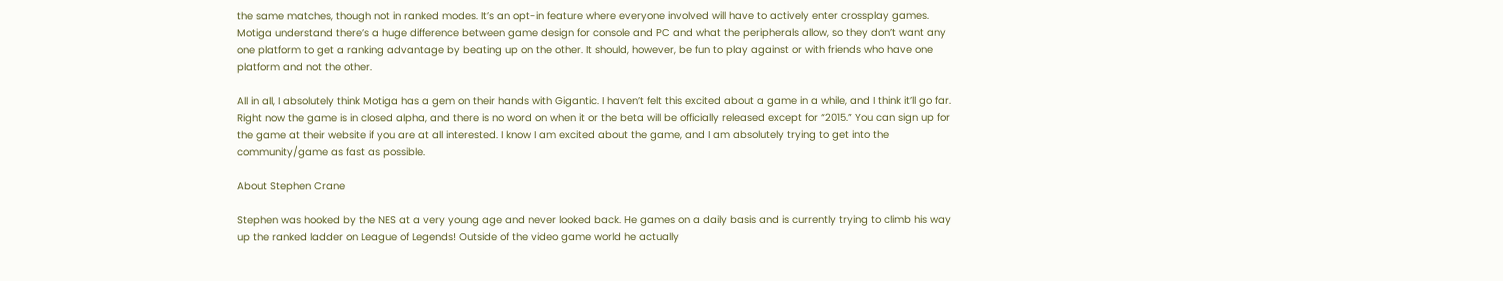the same matches, though not in ranked modes. It’s an opt-in feature where everyone involved will have to actively enter crossplay games. Motiga understand there’s a huge difference between game design for console and PC and what the peripherals allow, so they don’t want any one platform to get a ranking advantage by beating up on the other. It should, however, be fun to play against or with friends who have one platform and not the other.

All in all, I absolutely think Motiga has a gem on their hands with Gigantic. I haven’t felt this excited about a game in a while, and I think it’ll go far. Right now the game is in closed alpha, and there is no word on when it or the beta will be officially released except for “2015.” You can sign up for the game at their website if you are at all interested. I know I am excited about the game, and I am absolutely trying to get into the community/game as fast as possible.

About Stephen Crane

Stephen was hooked by the NES at a very young age and never looked back. He games on a daily basis and is currently trying to climb his way up the ranked ladder on League of Legends! Outside of the video game world he actually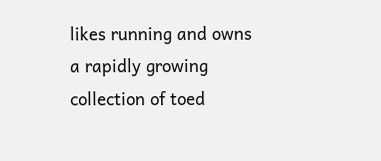likes running and owns a rapidly growing collection of toed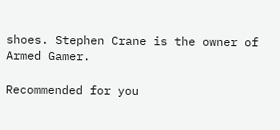shoes. Stephen Crane is the owner of Armed Gamer.

Recommended for you